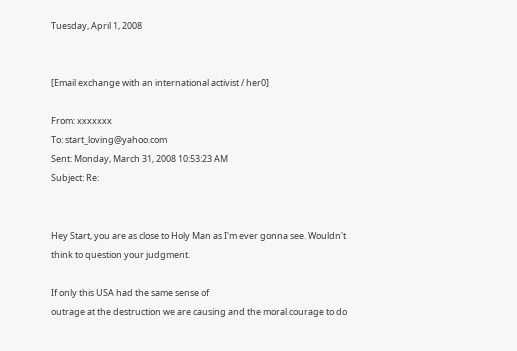Tuesday, April 1, 2008


[Email exchange with an international activist / her0]

From: xxxxxxx
To: start_loving@yahoo.com
Sent: Monday, March 31, 2008 10:53:23 AM
Subject: Re:


Hey Start, you are as close to Holy Man as I'm ever gonna see. Wouldn't
think to question your judgment.

If only this USA had the same sense of
outrage at the destruction we are causing and the moral courage to do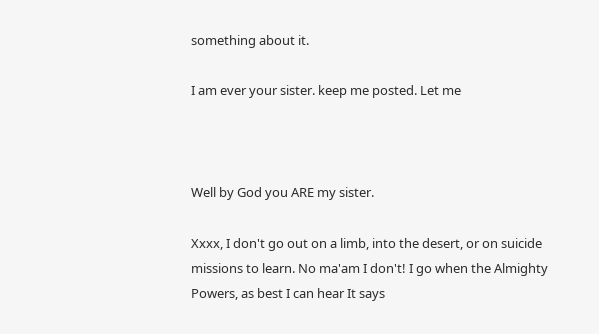something about it.

I am ever your sister. keep me posted. Let me



Well by God you ARE my sister.

Xxxx, I don't go out on a limb, into the desert, or on suicide missions to learn. No ma'am I don't! I go when the Almighty Powers, as best I can hear It says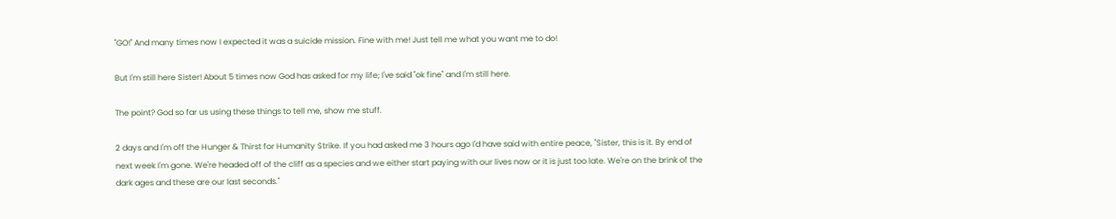"GO!" And many times now I expected it was a suicide mission. Fine with me! Just tell me what you want me to do!

But I'm still here Sister! About 5 times now God has asked for my life; I've said "ok fine" and I'm still here.

The point? God so far us using these things to tell me, show me stuff.

2 days and I'm off the Hunger & Thirst for Humanity Strike. If you had asked me 3 hours ago I'd have said with entire peace, "Sister, this is it. By end of next week I'm gone. We're headed off of the cliff as a species and we either start paying with our lives now or it is just too late. We're on the brink of the dark ages and these are our last seconds."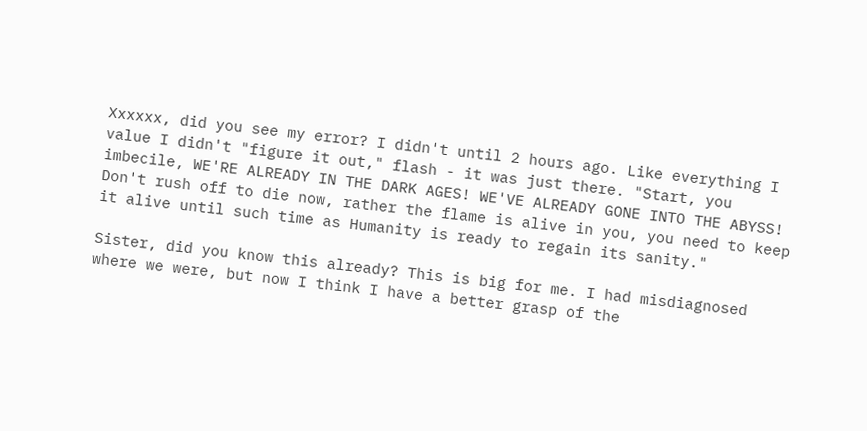Xxxxxx, did you see my error? I didn't until 2 hours ago. Like everything I value I didn't "figure it out," flash - it was just there. "Start, you imbecile, WE'RE ALREADY IN THE DARK AGES! WE'VE ALREADY GONE INTO THE ABYSS! Don't rush off to die now, rather the flame is alive in you, you need to keep it alive until such time as Humanity is ready to regain its sanity."

Sister, did you know this already? This is big for me. I had misdiagnosed where we were, but now I think I have a better grasp of the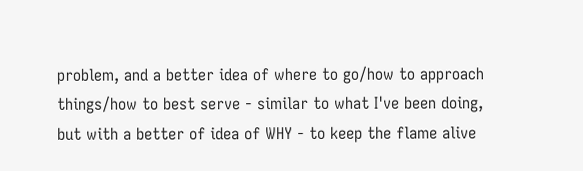problem, and a better idea of where to go/how to approach things/how to best serve - similar to what I've been doing, but with a better of idea of WHY - to keep the flame alive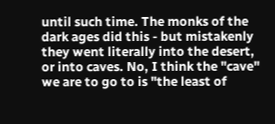until such time. The monks of the dark ages did this - but mistakenly they went literally into the desert, or into caves. No, I think the "cave" we are to go to is "the least of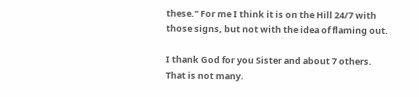these." For me I think it is on the Hill 24/7 with those signs, but not with the idea of flaming out.

I thank God for you Sister and about 7 others. That is not many.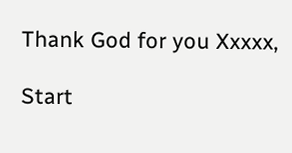Thank God for you Xxxxx,

Start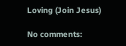Loving (Join Jesus)

No comments: